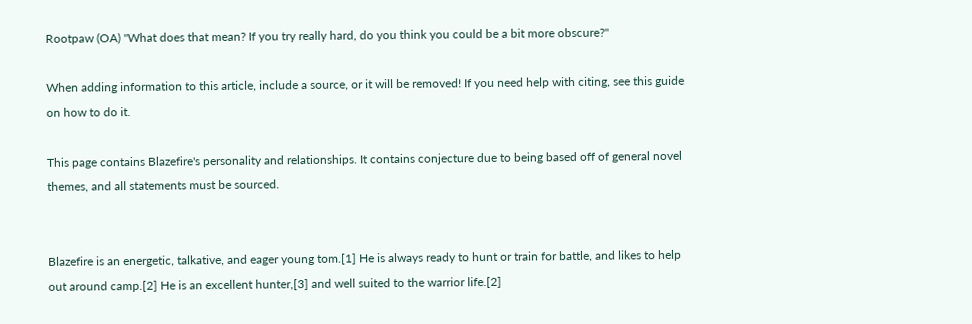Rootpaw (OA) "What does that mean? If you try really hard, do you think you could be a bit more obscure?"

When adding information to this article, include a source, or it will be removed! If you need help with citing, see this guide on how to do it.

This page contains Blazefire's personality and relationships. It contains conjecture due to being based off of general novel themes, and all statements must be sourced.


Blazefire is an energetic, talkative, and eager young tom.[1] He is always ready to hunt or train for battle, and likes to help out around camp.[2] He is an excellent hunter,[3] and well suited to the warrior life.[2]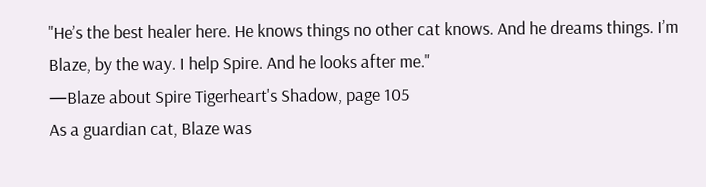"He’s the best healer here. He knows things no other cat knows. And he dreams things. I’m Blaze, by the way. I help Spire. And he looks after me."
—Blaze about Spire Tigerheart's Shadow, page 105
As a guardian cat, Blaze was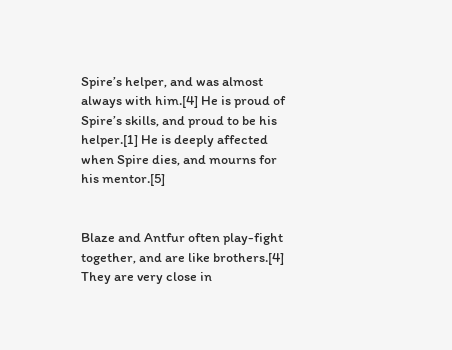Spire’s helper, and was almost always with him.[4] He is proud of Spire’s skills, and proud to be his helper.[1] He is deeply affected when Spire dies, and mourns for his mentor.[5]


Blaze and Antfur often play-fight together, and are like brothers.[4] They are very close in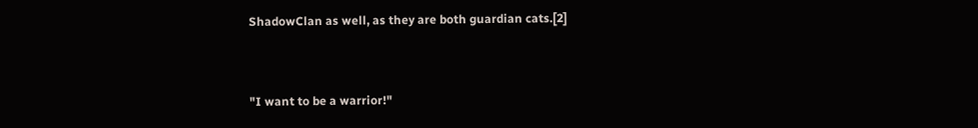ShadowClan as well, as they are both guardian cats.[2]


"I want to be a warrior!"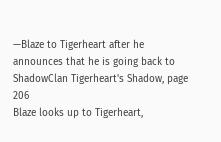—Blaze to Tigerheart after he announces that he is going back to ShadowClan Tigerheart's Shadow, page 206
Blaze looks up to Tigerheart,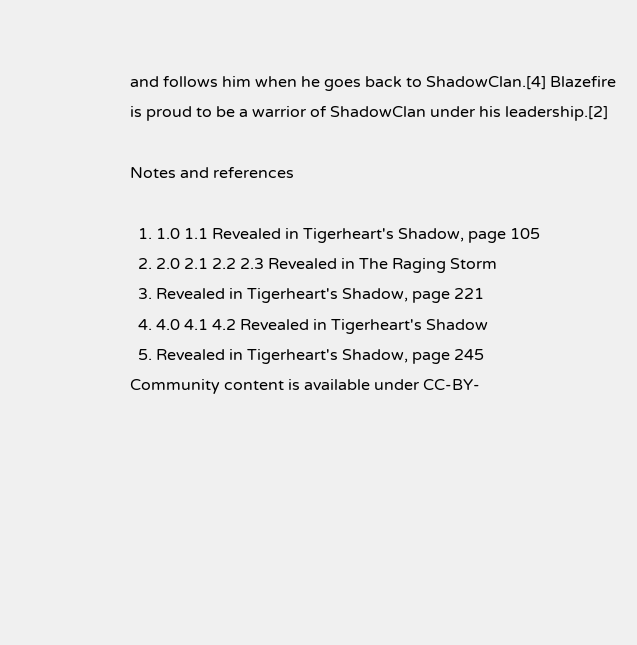and follows him when he goes back to ShadowClan.[4] Blazefire is proud to be a warrior of ShadowClan under his leadership.[2]

Notes and references

  1. 1.0 1.1 Revealed in Tigerheart's Shadow, page 105
  2. 2.0 2.1 2.2 2.3 Revealed in The Raging Storm
  3. Revealed in Tigerheart's Shadow, page 221
  4. 4.0 4.1 4.2 Revealed in Tigerheart's Shadow
  5. Revealed in Tigerheart's Shadow, page 245
Community content is available under CC-BY-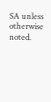SA unless otherwise noted.